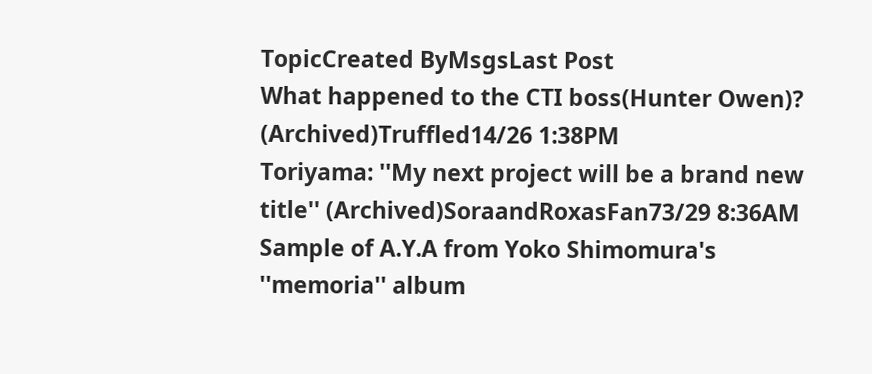TopicCreated ByMsgsLast Post
What happened to the CTI boss(Hunter Owen)? (Archived)Truffled14/26 1:38PM
Toriyama: ''My next project will be a brand new title'' (Archived)SoraandRoxasFan73/29 8:36AM
Sample of A.Y.A from Yoko Shimomura's ''memoria'' album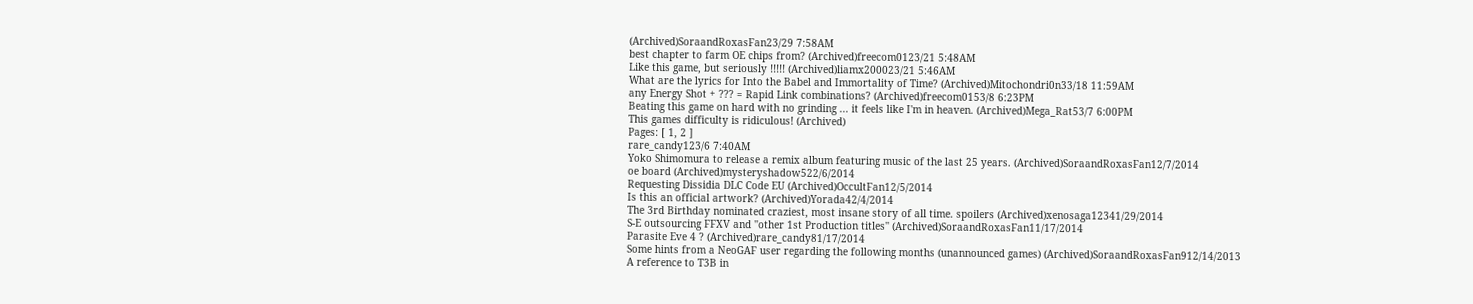(Archived)SoraandRoxasFan23/29 7:58AM
best chapter to farm OE chips from? (Archived)freecom0123/21 5:48AM
Like this game, but seriously !!!!! (Archived)liamx200023/21 5:46AM
What are the lyrics for Into the Babel and Immortality of Time? (Archived)Mitochondri0n33/18 11:59AM
any Energy Shot + ??? = Rapid Link combinations? (Archived)freecom0153/8 6:23PM
Beating this game on hard with no grinding ... it feels like I'm in heaven. (Archived)Mega_Rat53/7 6:00PM
This games difficulty is ridiculous! (Archived)
Pages: [ 1, 2 ]
rare_candy123/6 7:40AM
Yoko Shimomura to release a remix album featuring music of the last 25 years. (Archived)SoraandRoxasFan12/7/2014
oe board (Archived)mysteryshadow522/6/2014
Requesting Dissidia DLC Code EU (Archived)OccultFan12/5/2014
Is this an official artwork? (Archived)Yorada42/4/2014
The 3rd Birthday nominated craziest, most insane story of all time. spoilers (Archived)xenosaga12341/29/2014
S-E outsourcing FFXV and ''other 1st Production titles'' (Archived)SoraandRoxasFan11/17/2014
Parasite Eve 4 ? (Archived)rare_candy81/17/2014
Some hints from a NeoGAF user regarding the following months (unannounced games) (Archived)SoraandRoxasFan912/14/2013
A reference to T3B in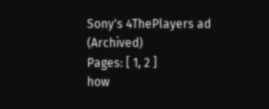Sony's 4ThePlayers ad (Archived)
Pages: [ 1, 2 ]
how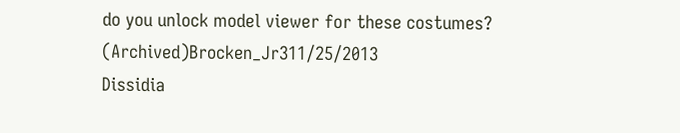do you unlock model viewer for these costumes? (Archived)Brocken_Jr311/25/2013
Dissidia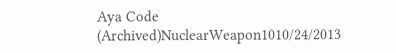Aya Code (Archived)NuclearWeapon1010/24/2013